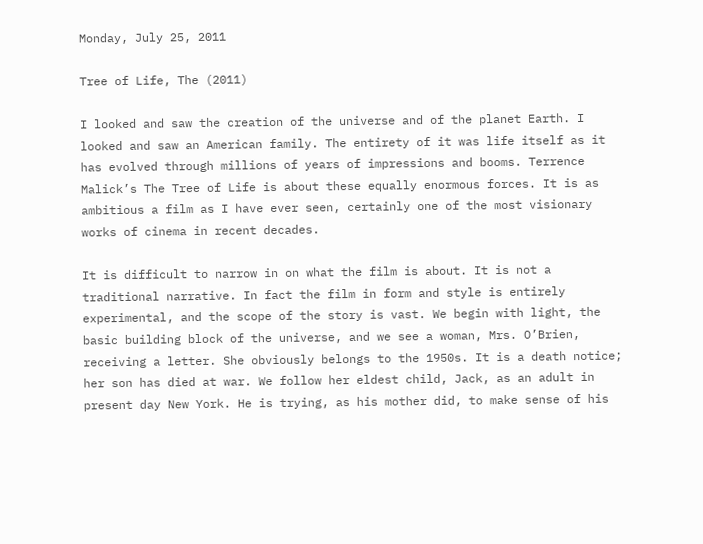Monday, July 25, 2011

Tree of Life, The (2011)

I looked and saw the creation of the universe and of the planet Earth. I looked and saw an American family. The entirety of it was life itself as it has evolved through millions of years of impressions and booms. Terrence Malick’s The Tree of Life is about these equally enormous forces. It is as ambitious a film as I have ever seen, certainly one of the most visionary works of cinema in recent decades.

It is difficult to narrow in on what the film is about. It is not a traditional narrative. In fact the film in form and style is entirely experimental, and the scope of the story is vast. We begin with light, the basic building block of the universe, and we see a woman, Mrs. O’Brien, receiving a letter. She obviously belongs to the 1950s. It is a death notice; her son has died at war. We follow her eldest child, Jack, as an adult in present day New York. He is trying, as his mother did, to make sense of his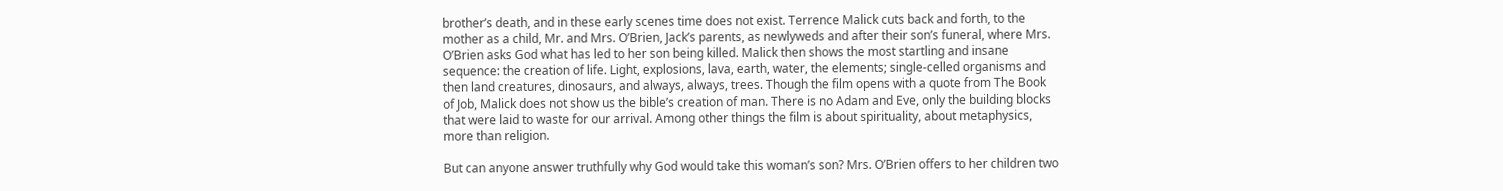brother’s death, and in these early scenes time does not exist. Terrence Malick cuts back and forth, to the mother as a child, Mr. and Mrs. O’Brien, Jack’s parents, as newlyweds and after their son’s funeral, where Mrs. O’Brien asks God what has led to her son being killed. Malick then shows the most startling and insane sequence: the creation of life. Light, explosions, lava, earth, water, the elements; single-celled organisms and then land creatures, dinosaurs, and always, always, trees. Though the film opens with a quote from The Book of Job, Malick does not show us the bible’s creation of man. There is no Adam and Eve, only the building blocks that were laid to waste for our arrival. Among other things the film is about spirituality, about metaphysics, more than religion.

But can anyone answer truthfully why God would take this woman’s son? Mrs. O’Brien offers to her children two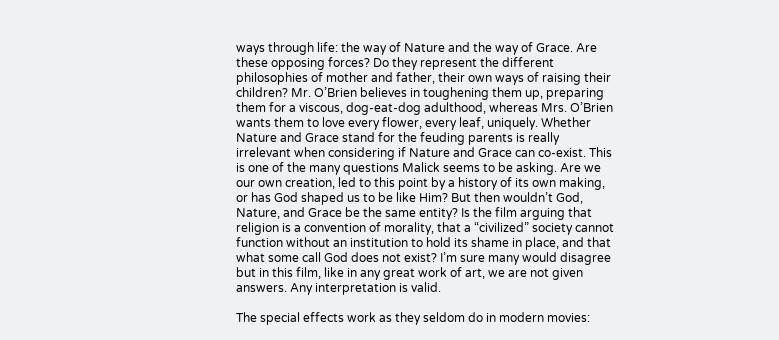ways through life: the way of Nature and the way of Grace. Are these opposing forces? Do they represent the different philosophies of mother and father, their own ways of raising their children? Mr. O’Brien believes in toughening them up, preparing them for a viscous, dog-eat-dog adulthood, whereas Mrs. O’Brien wants them to love every flower, every leaf, uniquely. Whether Nature and Grace stand for the feuding parents is really irrelevant when considering if Nature and Grace can co-exist. This is one of the many questions Malick seems to be asking. Are we our own creation, led to this point by a history of its own making, or has God shaped us to be like Him? But then wouldn’t God, Nature, and Grace be the same entity? Is the film arguing that religion is a convention of morality, that a “civilized” society cannot function without an institution to hold its shame in place, and that what some call God does not exist? I’m sure many would disagree but in this film, like in any great work of art, we are not given answers. Any interpretation is valid.

The special effects work as they seldom do in modern movies: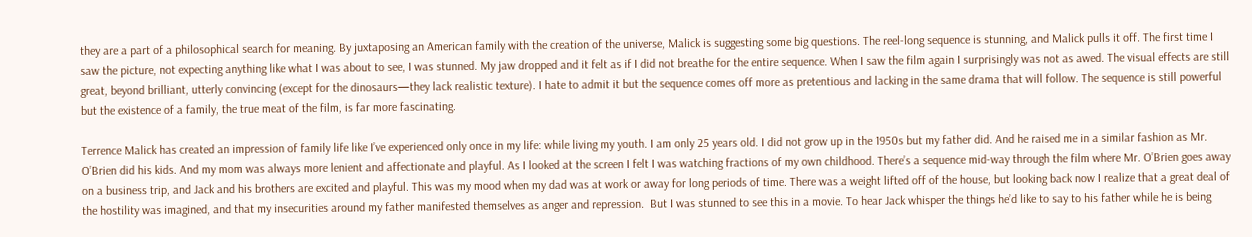they are a part of a philosophical search for meaning. By juxtaposing an American family with the creation of the universe, Malick is suggesting some big questions. The reel-long sequence is stunning, and Malick pulls it off. The first time I saw the picture, not expecting anything like what I was about to see, I was stunned. My jaw dropped and it felt as if I did not breathe for the entire sequence. When I saw the film again I surprisingly was not as awed. The visual effects are still great, beyond brilliant, utterly convincing (except for the dinosaurs—they lack realistic texture). I hate to admit it but the sequence comes off more as pretentious and lacking in the same drama that will follow. The sequence is still powerful but the existence of a family, the true meat of the film, is far more fascinating.

Terrence Malick has created an impression of family life like I’ve experienced only once in my life: while living my youth. I am only 25 years old. I did not grow up in the 1950s but my father did. And he raised me in a similar fashion as Mr. O’Brien did his kids. And my mom was always more lenient and affectionate and playful. As I looked at the screen I felt I was watching fractions of my own childhood. There’s a sequence mid-way through the film where Mr. O’Brien goes away on a business trip, and Jack and his brothers are excited and playful. This was my mood when my dad was at work or away for long periods of time. There was a weight lifted off of the house, but looking back now I realize that a great deal of the hostility was imagined, and that my insecurities around my father manifested themselves as anger and repression.  But I was stunned to see this in a movie. To hear Jack whisper the things he’d like to say to his father while he is being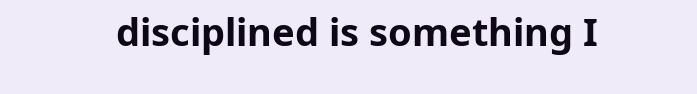disciplined is something I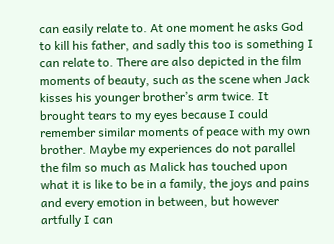can easily relate to. At one moment he asks God to kill his father, and sadly this too is something I can relate to. There are also depicted in the film moments of beauty, such as the scene when Jack kisses his younger brother’s arm twice. It brought tears to my eyes because I could remember similar moments of peace with my own brother. Maybe my experiences do not parallel the film so much as Malick has touched upon what it is like to be in a family, the joys and pains and every emotion in between, but however artfully I can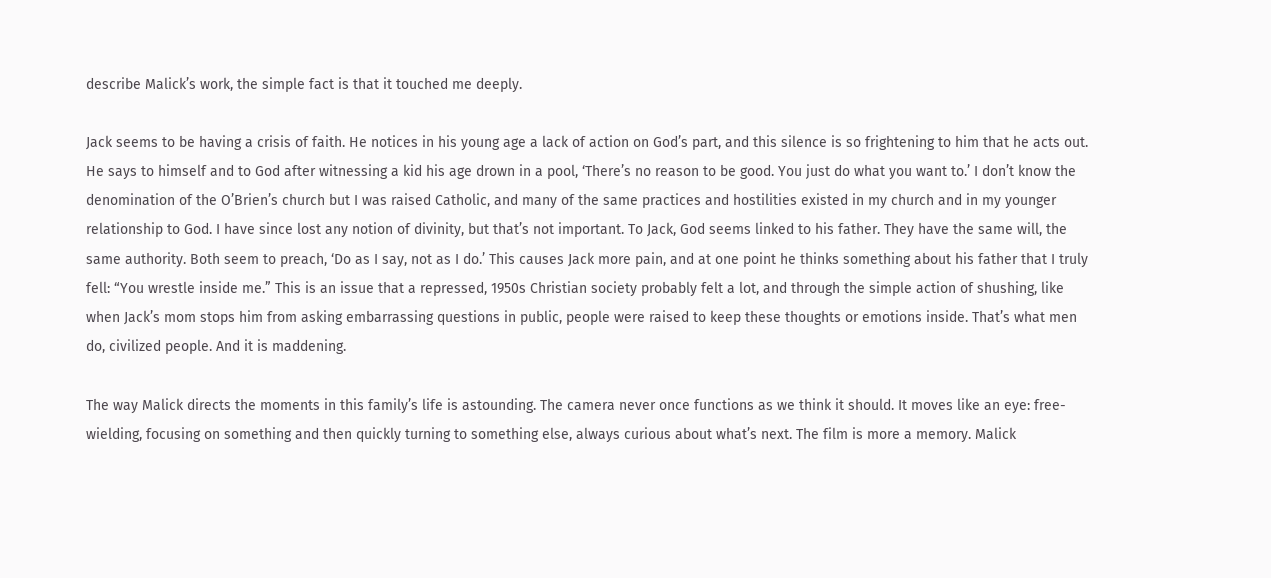describe Malick’s work, the simple fact is that it touched me deeply.

Jack seems to be having a crisis of faith. He notices in his young age a lack of action on God’s part, and this silence is so frightening to him that he acts out. He says to himself and to God after witnessing a kid his age drown in a pool, ‘There’s no reason to be good. You just do what you want to.’ I don’t know the denomination of the O’Brien’s church but I was raised Catholic, and many of the same practices and hostilities existed in my church and in my younger relationship to God. I have since lost any notion of divinity, but that’s not important. To Jack, God seems linked to his father. They have the same will, the same authority. Both seem to preach, ‘Do as I say, not as I do.’ This causes Jack more pain, and at one point he thinks something about his father that I truly fell: “You wrestle inside me.” This is an issue that a repressed, 1950s Christian society probably felt a lot, and through the simple action of shushing, like when Jack’s mom stops him from asking embarrassing questions in public, people were raised to keep these thoughts or emotions inside. That’s what men do, civilized people. And it is maddening.

The way Malick directs the moments in this family’s life is astounding. The camera never once functions as we think it should. It moves like an eye: free-wielding, focusing on something and then quickly turning to something else, always curious about what’s next. The film is more a memory. Malick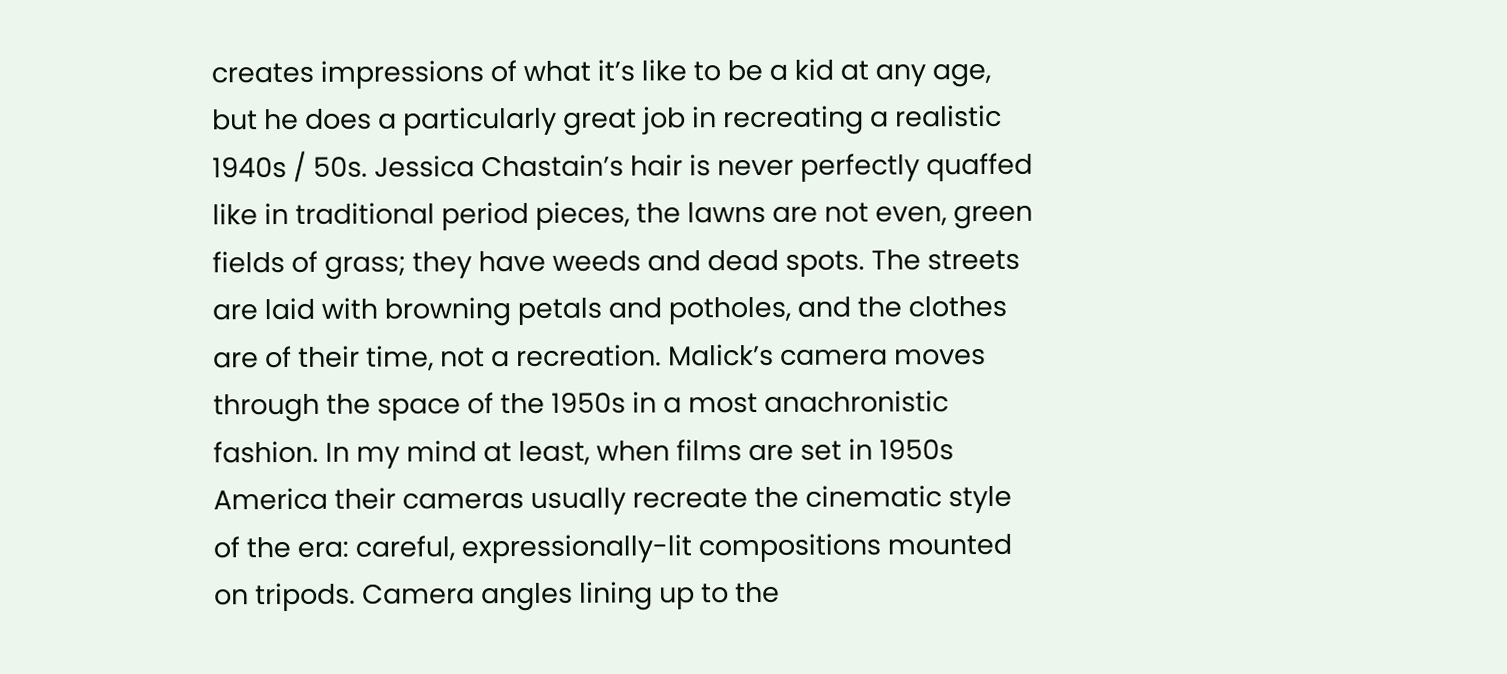creates impressions of what it’s like to be a kid at any age, but he does a particularly great job in recreating a realistic 1940s / 50s. Jessica Chastain’s hair is never perfectly quaffed like in traditional period pieces, the lawns are not even, green fields of grass; they have weeds and dead spots. The streets are laid with browning petals and potholes, and the clothes are of their time, not a recreation. Malick’s camera moves through the space of the 1950s in a most anachronistic fashion. In my mind at least, when films are set in 1950s America their cameras usually recreate the cinematic style of the era: careful, expressionally-lit compositions mounted on tripods. Camera angles lining up to the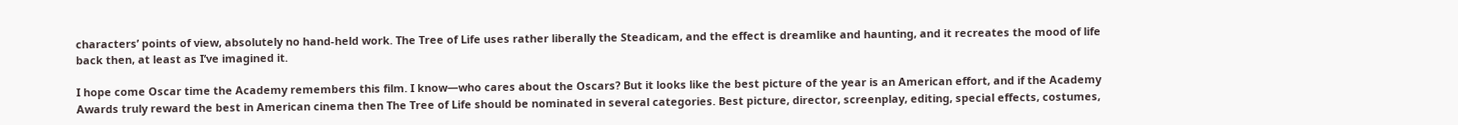characters’ points of view, absolutely no hand-held work. The Tree of Life uses rather liberally the Steadicam, and the effect is dreamlike and haunting, and it recreates the mood of life back then, at least as I’ve imagined it.

I hope come Oscar time the Academy remembers this film. I know—who cares about the Oscars? But it looks like the best picture of the year is an American effort, and if the Academy Awards truly reward the best in American cinema then The Tree of Life should be nominated in several categories. Best picture, director, screenplay, editing, special effects, costumes,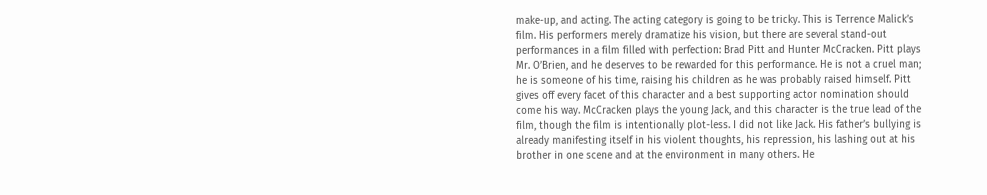make-up, and acting. The acting category is going to be tricky. This is Terrence Malick’s film. His performers merely dramatize his vision, but there are several stand-out performances in a film filled with perfection: Brad Pitt and Hunter McCracken. Pitt plays Mr. O’Brien, and he deserves to be rewarded for this performance. He is not a cruel man; he is someone of his time, raising his children as he was probably raised himself. Pitt gives off every facet of this character and a best supporting actor nomination should come his way. McCracken plays the young Jack, and this character is the true lead of the film, though the film is intentionally plot-less. I did not like Jack. His father’s bullying is already manifesting itself in his violent thoughts, his repression, his lashing out at his brother in one scene and at the environment in many others. He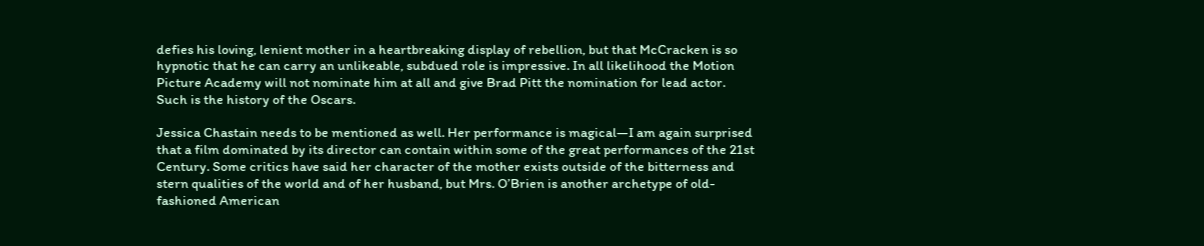defies his loving, lenient mother in a heartbreaking display of rebellion, but that McCracken is so hypnotic that he can carry an unlikeable, subdued role is impressive. In all likelihood the Motion Picture Academy will not nominate him at all and give Brad Pitt the nomination for lead actor. Such is the history of the Oscars.

Jessica Chastain needs to be mentioned as well. Her performance is magical—I am again surprised that a film dominated by its director can contain within some of the great performances of the 21st Century. Some critics have said her character of the mother exists outside of the bitterness and stern qualities of the world and of her husband, but Mrs. O’Brien is another archetype of old-fashioned American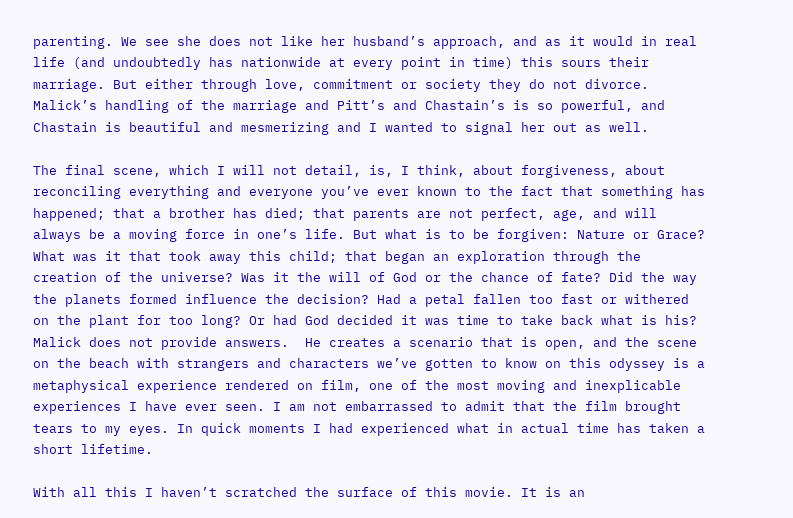parenting. We see she does not like her husband’s approach, and as it would in real life (and undoubtedly has nationwide at every point in time) this sours their marriage. But either through love, commitment or society they do not divorce. Malick’s handling of the marriage and Pitt’s and Chastain’s is so powerful, and Chastain is beautiful and mesmerizing and I wanted to signal her out as well.

The final scene, which I will not detail, is, I think, about forgiveness, about reconciling everything and everyone you’ve ever known to the fact that something has happened; that a brother has died; that parents are not perfect, age, and will always be a moving force in one’s life. But what is to be forgiven: Nature or Grace? What was it that took away this child; that began an exploration through the creation of the universe? Was it the will of God or the chance of fate? Did the way the planets formed influence the decision? Had a petal fallen too fast or withered on the plant for too long? Or had God decided it was time to take back what is his? Malick does not provide answers.  He creates a scenario that is open, and the scene on the beach with strangers and characters we’ve gotten to know on this odyssey is a metaphysical experience rendered on film, one of the most moving and inexplicable experiences I have ever seen. I am not embarrassed to admit that the film brought tears to my eyes. In quick moments I had experienced what in actual time has taken a short lifetime.

With all this I haven’t scratched the surface of this movie. It is an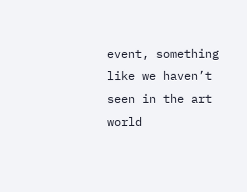event, something like we haven’t seen in the art world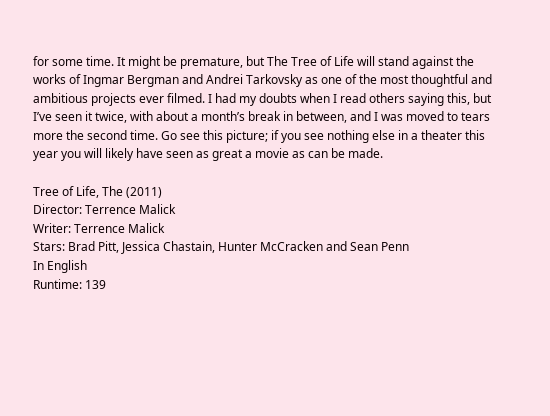for some time. It might be premature, but The Tree of Life will stand against the works of Ingmar Bergman and Andrei Tarkovsky as one of the most thoughtful and ambitious projects ever filmed. I had my doubts when I read others saying this, but I’ve seen it twice, with about a month’s break in between, and I was moved to tears more the second time. Go see this picture; if you see nothing else in a theater this year you will likely have seen as great a movie as can be made.

Tree of Life, The (2011)
Director: Terrence Malick
Writer: Terrence Malick
Stars: Brad Pitt, Jessica Chastain, Hunter McCracken and Sean Penn
In English
Runtime: 139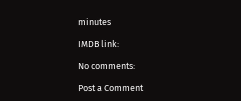minutes

IMDB link:

No comments:

Post a Comment